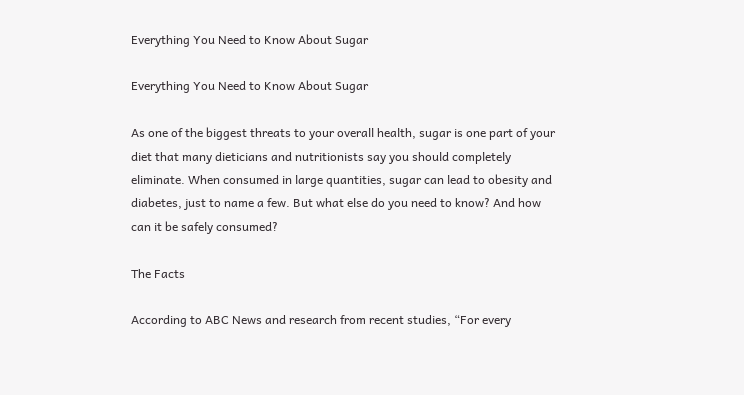Everything You Need to Know About Sugar

Everything You Need to Know About Sugar

As one of the biggest threats to your overall health, sugar is one part of your diet that many dieticians and nutritionists say you should completely eliminate. When consumed in large quantities, sugar can lead to obesity and diabetes, just to name a few. But what else do you need to know? And how can it be safely consumed?

The Facts

According to ABC News and research from recent studies, “For every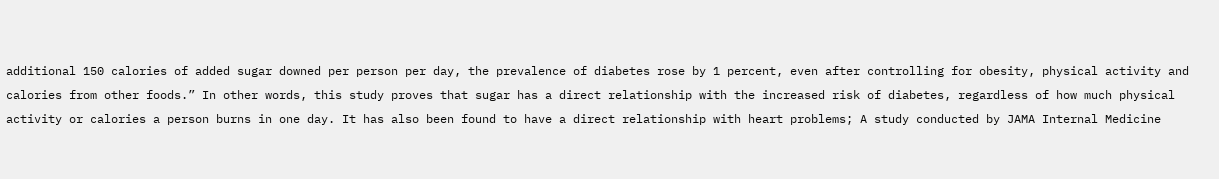additional 150 calories of added sugar downed per person per day, the prevalence of diabetes rose by 1 percent, even after controlling for obesity, physical activity and calories from other foods.” In other words, this study proves that sugar has a direct relationship with the increased risk of diabetes, regardless of how much physical activity or calories a person burns in one day. It has also been found to have a direct relationship with heart problems; A study conducted by JAMA Internal Medicine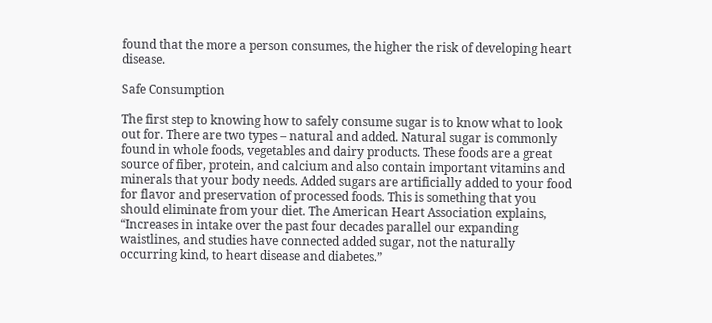found that the more a person consumes, the higher the risk of developing heart disease.

Safe Consumption

The first step to knowing how to safely consume sugar is to know what to look out for. There are two types – natural and added. Natural sugar is commonly found in whole foods, vegetables and dairy products. These foods are a great source of fiber, protein, and calcium and also contain important vitamins and minerals that your body needs. Added sugars are artificially added to your food for flavor and preservation of processed foods. This is something that you should eliminate from your diet. The American Heart Association explains, “Increases in intake over the past four decades parallel our expanding waistlines, and studies have connected added sugar, not the naturally occurring kind, to heart disease and diabetes.”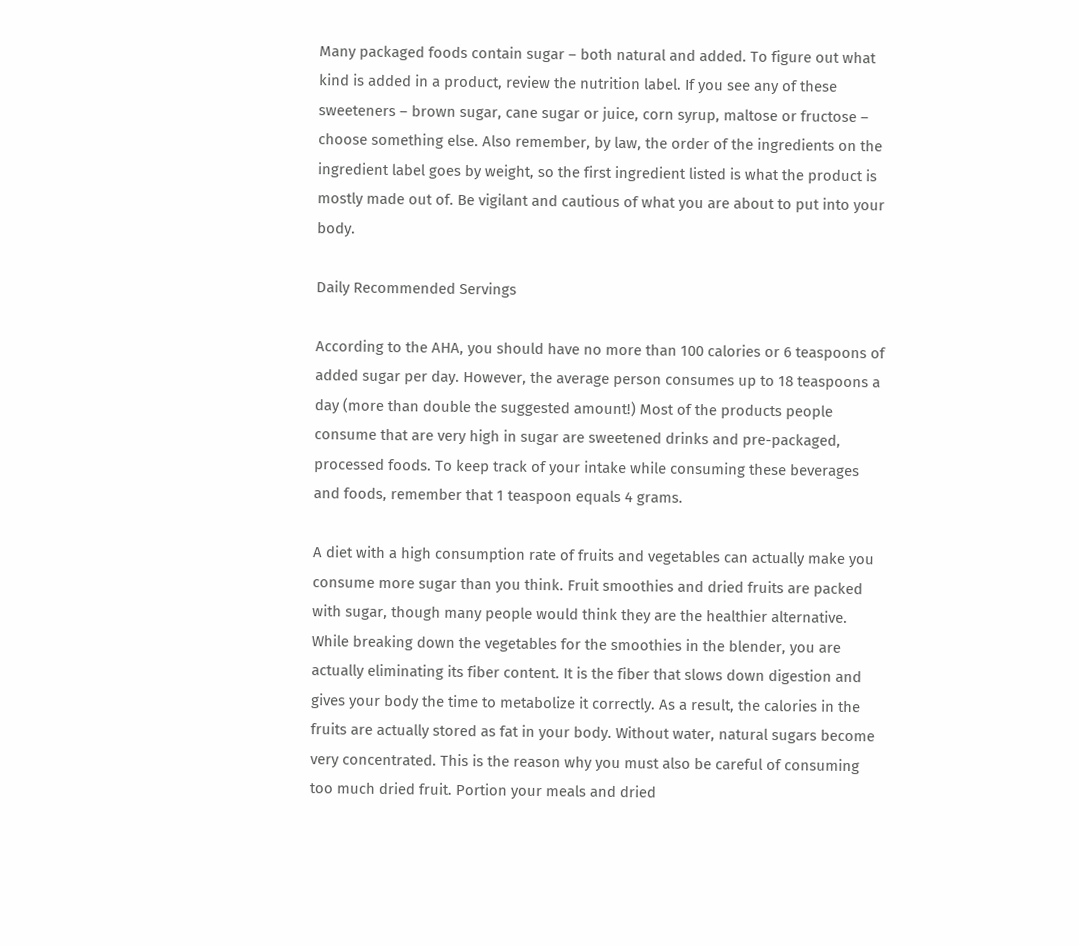Many packaged foods contain sugar – both natural and added. To figure out what kind is added in a product, review the nutrition label. If you see any of these sweeteners – brown sugar, cane sugar or juice, corn syrup, maltose or fructose – choose something else. Also remember, by law, the order of the ingredients on the ingredient label goes by weight, so the first ingredient listed is what the product is mostly made out of. Be vigilant and cautious of what you are about to put into your body.

Daily Recommended Servings

According to the AHA, you should have no more than 100 calories or 6 teaspoons of added sugar per day. However, the average person consumes up to 18 teaspoons a day (more than double the suggested amount!) Most of the products people consume that are very high in sugar are sweetened drinks and pre-packaged, processed foods. To keep track of your intake while consuming these beverages and foods, remember that 1 teaspoon equals 4 grams.

A diet with a high consumption rate of fruits and vegetables can actually make you consume more sugar than you think. Fruit smoothies and dried fruits are packed with sugar, though many people would think they are the healthier alternative. While breaking down the vegetables for the smoothies in the blender, you are actually eliminating its fiber content. It is the fiber that slows down digestion and gives your body the time to metabolize it correctly. As a result, the calories in the fruits are actually stored as fat in your body. Without water, natural sugars become very concentrated. This is the reason why you must also be careful of consuming too much dried fruit. Portion your meals and dried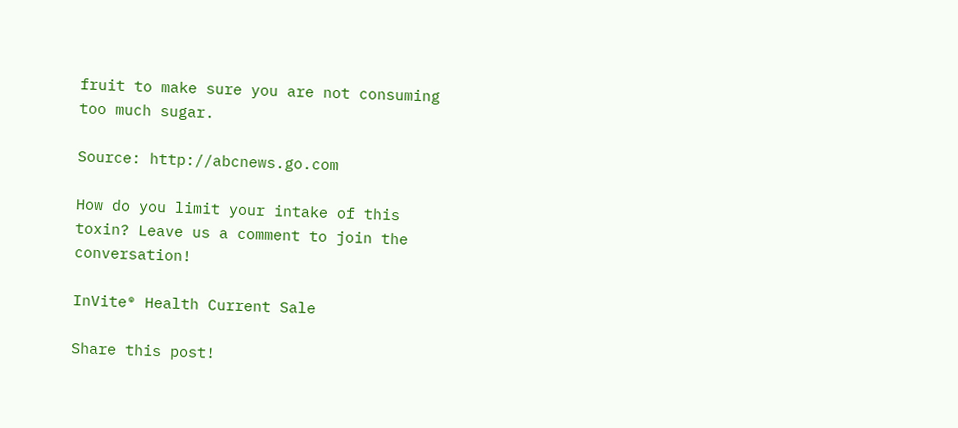fruit to make sure you are not consuming too much sugar.

Source: http://abcnews.go.com

How do you limit your intake of this toxin? Leave us a comment to join the conversation!

InVite® Health Current Sale

Share this post!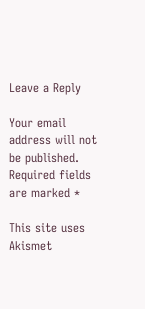Leave a Reply

Your email address will not be published. Required fields are marked *

This site uses Akismet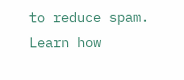to reduce spam. Learn how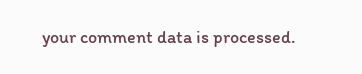your comment data is processed.